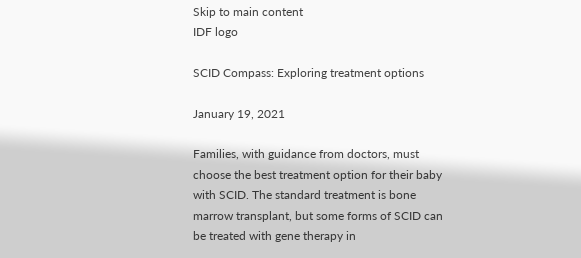Skip to main content
IDF logo

SCID Compass: Exploring treatment options

January 19, 2021

Families, with guidance from doctors, must choose the best treatment option for their baby with SCID. The standard treatment is bone marrow transplant, but some forms of SCID can be treated with gene therapy in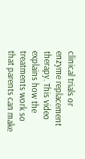clinical trials or enzyme replacement therapy. This video explains how the treatments work so that parents can make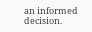an informed decision.